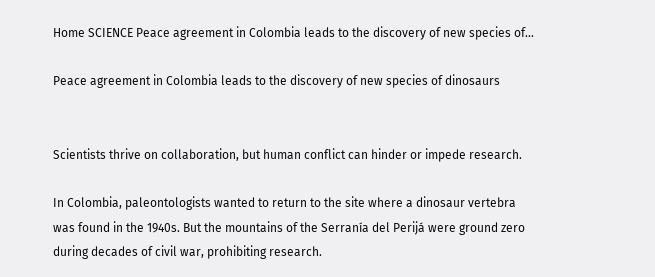Home SCIENCE Peace agreement in Colombia leads to the discovery of new species of...

Peace agreement in Colombia leads to the discovery of new species of dinosaurs


Scientists thrive on collaboration, but human conflict can hinder or impede research.

In Colombia, paleontologists wanted to return to the site where a dinosaur vertebra was found in the 1940s. But the mountains of the Serranía del Perijá were ground zero during decades of civil war, prohibiting research.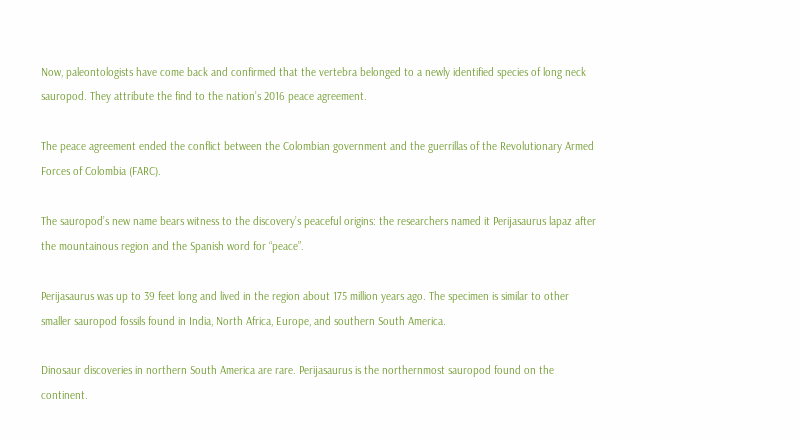Now, paleontologists have come back and confirmed that the vertebra belonged to a newly identified species of long neck sauropod. They attribute the find to the nation’s 2016 peace agreement.

The peace agreement ended the conflict between the Colombian government and the guerrillas of the Revolutionary Armed Forces of Colombia (FARC).

The sauropod’s new name bears witness to the discovery’s peaceful origins: the researchers named it Perijasaurus lapaz after the mountainous region and the Spanish word for “peace”.

Perijasaurus was up to 39 feet long and lived in the region about 175 million years ago. The specimen is similar to other smaller sauropod fossils found in India, North Africa, Europe, and southern South America.

Dinosaur discoveries in northern South America are rare. Perijasaurus is the northernmost sauropod found on the continent.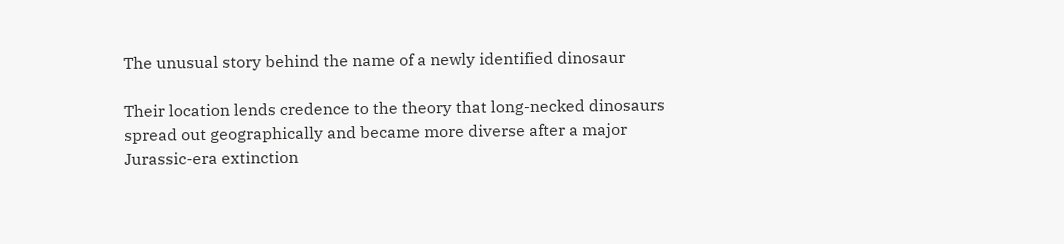The unusual story behind the name of a newly identified dinosaur

Their location lends credence to the theory that long-necked dinosaurs spread out geographically and became more diverse after a major Jurassic-era extinction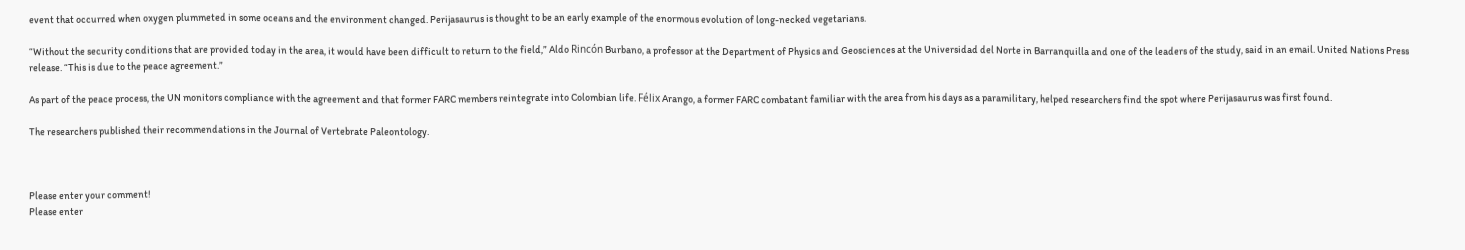event that occurred when oxygen plummeted in some oceans and the environment changed. Perijasaurus is thought to be an early example of the enormous evolution of long-necked vegetarians.

“Without the security conditions that are provided today in the area, it would have been difficult to return to the field,” Aldo Rincón Burbano, a professor at the Department of Physics and Geosciences at the Universidad del Norte in Barranquilla and one of the leaders of the study, said in an email. United Nations Press release. “This is due to the peace agreement.”

As part of the peace process, the UN monitors compliance with the agreement and that former FARC members reintegrate into Colombian life. Félix Arango, a former FARC combatant familiar with the area from his days as a paramilitary, helped researchers find the spot where Perijasaurus was first found.

The researchers published their recommendations in the Journal of Vertebrate Paleontology.



Please enter your comment!
Please enter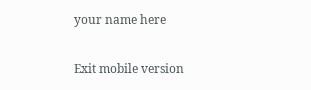your name here

Exit mobile version